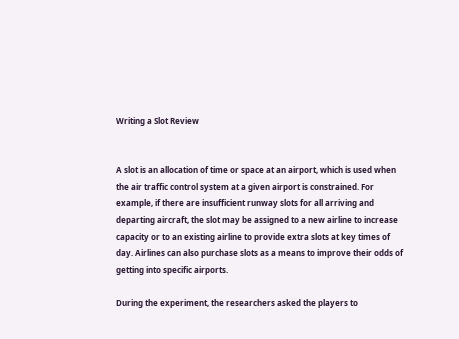Writing a Slot Review


A slot is an allocation of time or space at an airport, which is used when the air traffic control system at a given airport is constrained. For example, if there are insufficient runway slots for all arriving and departing aircraft, the slot may be assigned to a new airline to increase capacity or to an existing airline to provide extra slots at key times of day. Airlines can also purchase slots as a means to improve their odds of getting into specific airports.

During the experiment, the researchers asked the players to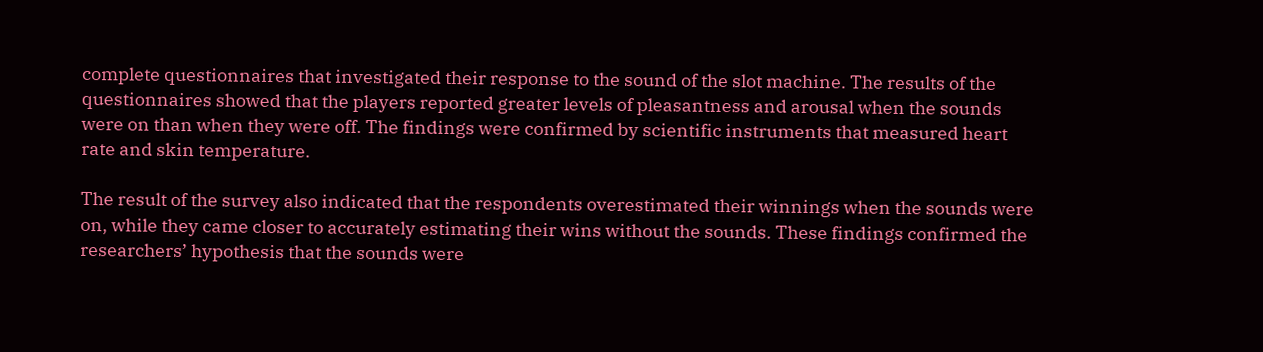complete questionnaires that investigated their response to the sound of the slot machine. The results of the questionnaires showed that the players reported greater levels of pleasantness and arousal when the sounds were on than when they were off. The findings were confirmed by scientific instruments that measured heart rate and skin temperature.

The result of the survey also indicated that the respondents overestimated their winnings when the sounds were on, while they came closer to accurately estimating their wins without the sounds. These findings confirmed the researchers’ hypothesis that the sounds were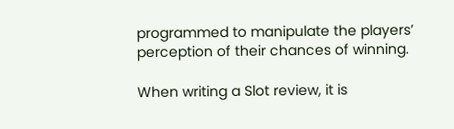programmed to manipulate the players’ perception of their chances of winning.

When writing a Slot review, it is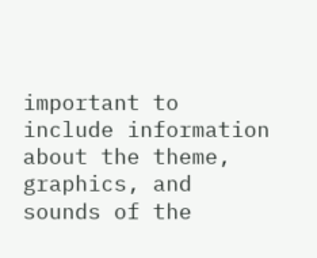important to include information about the theme, graphics, and sounds of the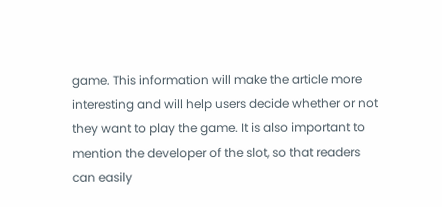game. This information will make the article more interesting and will help users decide whether or not they want to play the game. It is also important to mention the developer of the slot, so that readers can easily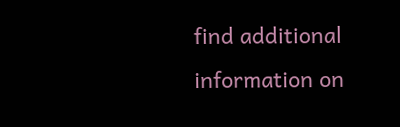find additional information on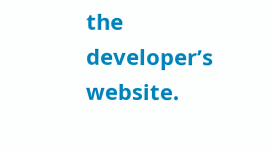the developer’s website.